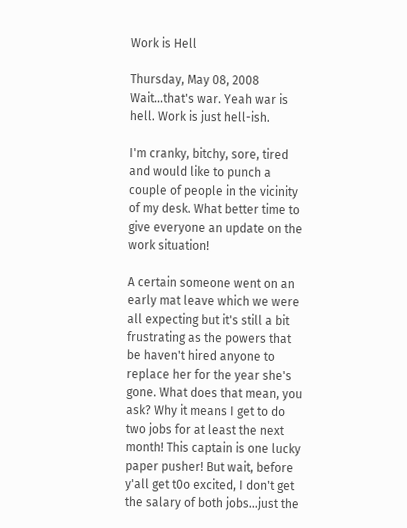Work is Hell

Thursday, May 08, 2008
Wait...that's war. Yeah war is hell. Work is just hell-ish.

I'm cranky, bitchy, sore, tired and would like to punch a couple of people in the vicinity of my desk. What better time to give everyone an update on the work situation!

A certain someone went on an early mat leave which we were all expecting but it's still a bit frustrating as the powers that be haven't hired anyone to replace her for the year she's gone. What does that mean, you ask? Why it means I get to do two jobs for at least the next month! This captain is one lucky paper pusher! But wait, before y'all get t0o excited, I don't get the salary of both jobs...just the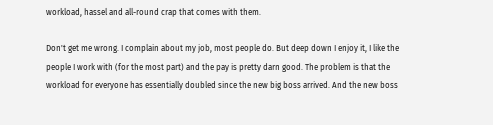workload, hassel and all-round crap that comes with them.

Don't get me wrong. I complain about my job, most people do. But deep down I enjoy it, I like the people I work with (for the most part) and the pay is pretty darn good. The problem is that the workload for everyone has essentially doubled since the new big boss arrived. And the new boss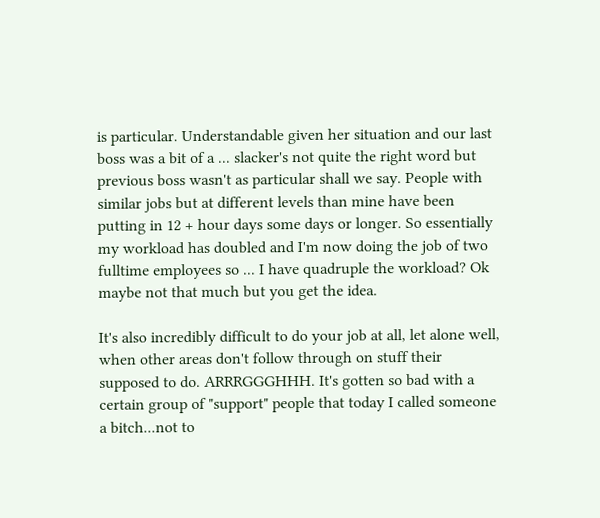is particular. Understandable given her situation and our last boss was a bit of a ... slacker's not quite the right word but previous boss wasn't as particular shall we say. People with similar jobs but at different levels than mine have been putting in 12 + hour days some days or longer. So essentially my workload has doubled and I'm now doing the job of two fulltime employees so ... I have quadruple the workload? Ok maybe not that much but you get the idea.

It's also incredibly difficult to do your job at all, let alone well, when other areas don't follow through on stuff their supposed to do. ARRRGGGHHH. It's gotten so bad with a certain group of "support" people that today I called someone a bitch...not to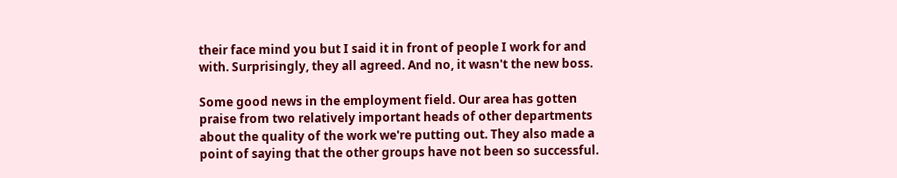their face mind you but I said it in front of people I work for and with. Surprisingly, they all agreed. And no, it wasn't the new boss.

Some good news in the employment field. Our area has gotten praise from two relatively important heads of other departments about the quality of the work we're putting out. They also made a point of saying that the other groups have not been so successful.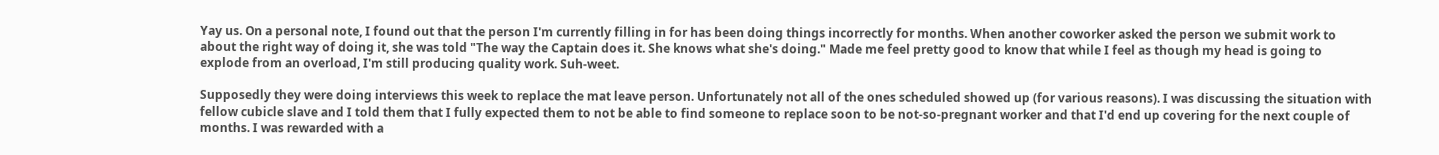Yay us. On a personal note, I found out that the person I'm currently filling in for has been doing things incorrectly for months. When another coworker asked the person we submit work to about the right way of doing it, she was told "The way the Captain does it. She knows what she's doing." Made me feel pretty good to know that while I feel as though my head is going to explode from an overload, I'm still producing quality work. Suh-weet.

Supposedly they were doing interviews this week to replace the mat leave person. Unfortunately not all of the ones scheduled showed up (for various reasons). I was discussing the situation with fellow cubicle slave and I told them that I fully expected them to not be able to find someone to replace soon to be not-so-pregnant worker and that I'd end up covering for the next couple of months. I was rewarded with a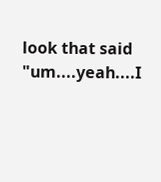look that said "um....yeah....I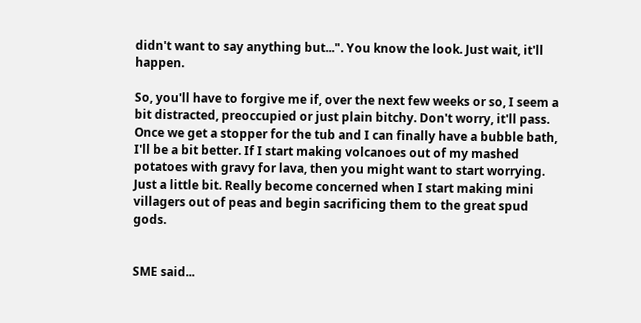didn't want to say anything but...". You know the look. Just wait, it'll happen.

So, you'll have to forgive me if, over the next few weeks or so, I seem a bit distracted, preoccupied or just plain bitchy. Don't worry, it'll pass. Once we get a stopper for the tub and I can finally have a bubble bath, I'll be a bit better. If I start making volcanoes out of my mashed potatoes with gravy for lava, then you might want to start worrying. Just a little bit. Really become concerned when I start making mini villagers out of peas and begin sacrificing them to the great spud gods.


SME said...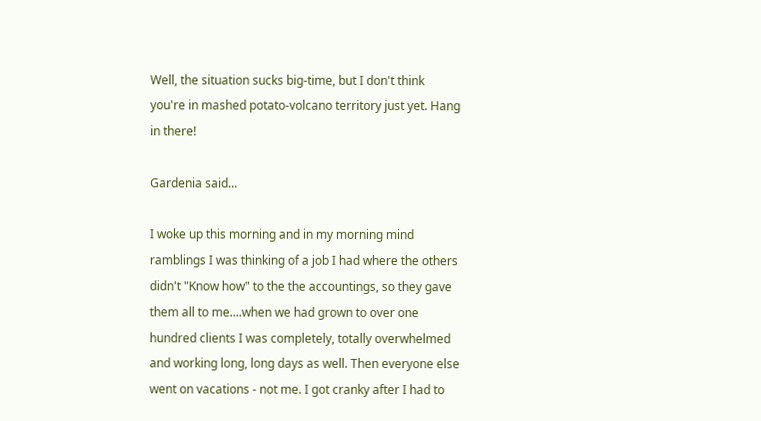Well, the situation sucks big-time, but I don't think you're in mashed potato-volcano territory just yet. Hang in there!

Gardenia said...

I woke up this morning and in my morning mind ramblings I was thinking of a job I had where the others didn't "Know how" to the the accountings, so they gave them all to me....when we had grown to over one hundred clients I was completely, totally overwhelmed and working long, long days as well. Then everyone else went on vacations - not me. I got cranky after I had to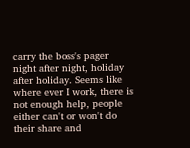carry the boss's pager night after night, holiday after holiday. Seems like where ever I work, there is not enough help, people either can't or won't do their share and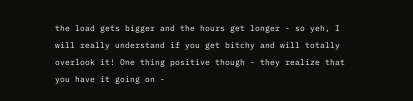the load gets bigger and the hours get longer - so yeh, I will really understand if you get bitchy and will totally overlook it! One thing positive though - they realize that you have it going on -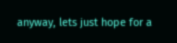anyway, lets just hope for a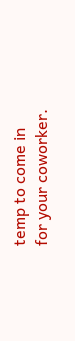temp to come in for your coworker.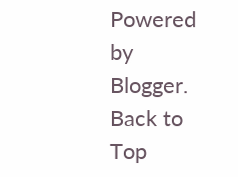Powered by Blogger.
Back to Top